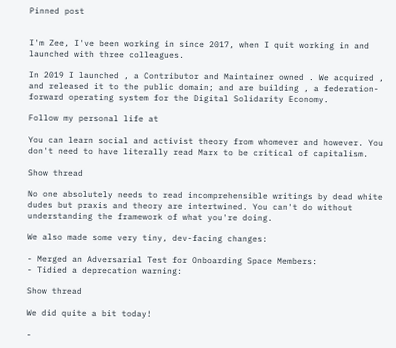Pinned post


I'm Zee, I've been working in since 2017, when I quit working in and launched with three colleagues.

In 2019 I launched , a Contributor and Maintainer owned . We acquired , and released it to the public domain; and are building , a federation-forward operating system for the Digital Solidarity Economy.

Follow my personal life at

You can learn social and activist theory from whomever and however. You don't need to have literally read Marx to be critical of capitalism.

Show thread

No one absolutely needs to read incomprehensible writings by dead white dudes but praxis and theory are intertwined. You can't do without understanding the framework of what you're doing.

We also made some very tiny, dev-facing changes:

- Merged an Adversarial Test for Onboarding Space Members:
- Tidied a deprecation warning:

Show thread

We did quite a bit today!

-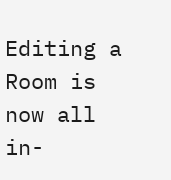Editing a Room is now all in-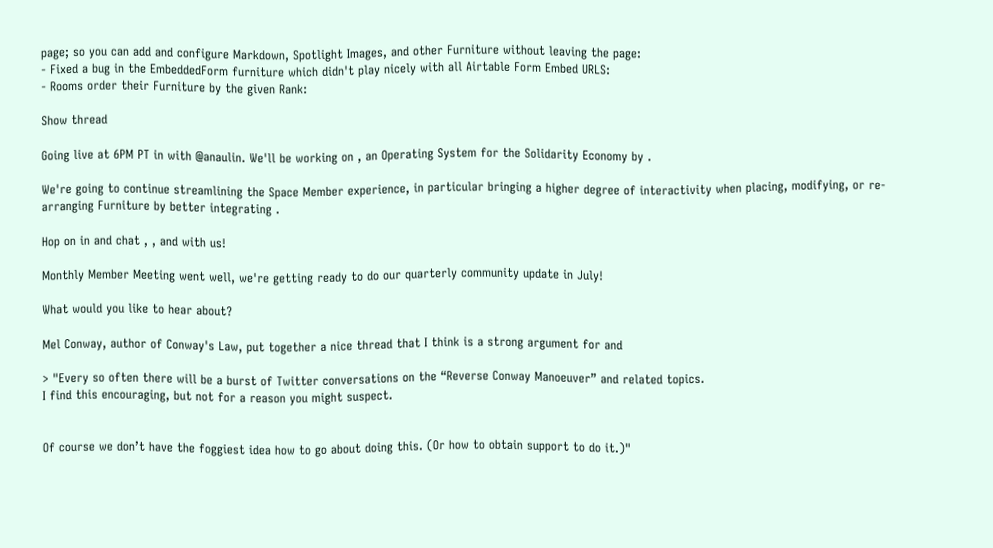page; so you can add and configure Markdown, Spotlight Images, and other Furniture without leaving the page:
- Fixed a bug in the EmbeddedForm furniture which didn't play nicely with all Airtable Form Embed URLS:
- Rooms order their Furniture by the given Rank:

Show thread

Going live at 6PM PT in with @anaulin. We'll be working on , an Operating System for the Solidarity Economy by .

We're going to continue streamlining the Space Member experience, in particular bringing a higher degree of interactivity when placing, modifying, or re-arranging Furniture by better integrating .

Hop on in and chat , , and with us!

Monthly Member Meeting went well, we're getting ready to do our quarterly community update in July!

What would you like to hear about?

Mel Conway, author of Conway's Law, put together a nice thread that I think is a strong argument for and

> "Every so often there will be a burst of Twitter conversations on the “Reverse Conway Manoeuver” and related topics.
I find this encouraging, but not for a reason you might suspect.


Of course we don’t have the foggiest idea how to go about doing this. (Or how to obtain support to do it.)"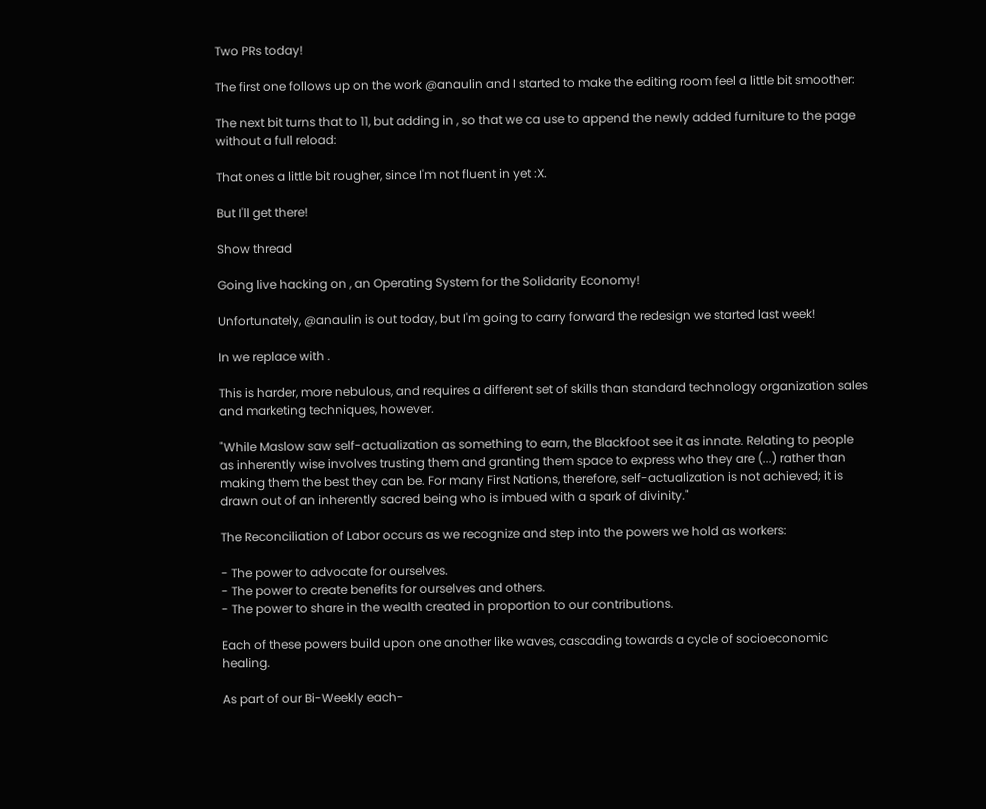Two PRs today!

The first one follows up on the work @anaulin and I started to make the editing room feel a little bit smoother:

The next bit turns that to 11, but adding in , so that we ca use to append the newly added furniture to the page without a full reload:

That ones a little bit rougher, since I'm not fluent in yet :X.

But I'll get there!

Show thread

Going live hacking on , an Operating System for the Solidarity Economy!

Unfortunately, @anaulin is out today, but I'm going to carry forward the redesign we started last week!

In we replace with .

This is harder, more nebulous, and requires a different set of skills than standard technology organization sales and marketing techniques, however.

"While Maslow saw self-actualization as something to earn, the Blackfoot see it as innate. Relating to people as inherently wise involves trusting them and granting them space to express who they are (...) rather than making them the best they can be. For many First Nations, therefore, self-actualization is not achieved; it is drawn out of an inherently sacred being who is imbued with a spark of divinity."

The Reconciliation of Labor occurs as we recognize and step into the powers we hold as workers:

- The power to advocate for ourselves.
- The power to create benefits for ourselves and others.
- The power to share in the wealth created in proportion to our contributions.

Each of these powers build upon one another like waves, cascading towards a cycle of socioeconomic healing.

As part of our Bi-Weekly each-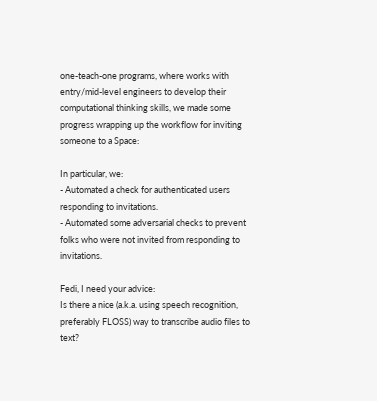one-teach-one programs, where works with entry/mid-level engineers to develop their computational thinking skills, we made some progress wrapping up the workflow for inviting someone to a Space:

In particular, we:
- Automated a check for authenticated users responding to invitations.
- Automated some adversarial checks to prevent folks who were not invited from responding to invitations.

Fedi, I need your advice:
Is there a nice (a.k.a. using speech recognition, preferably FLOSS) way to transcribe audio files to text?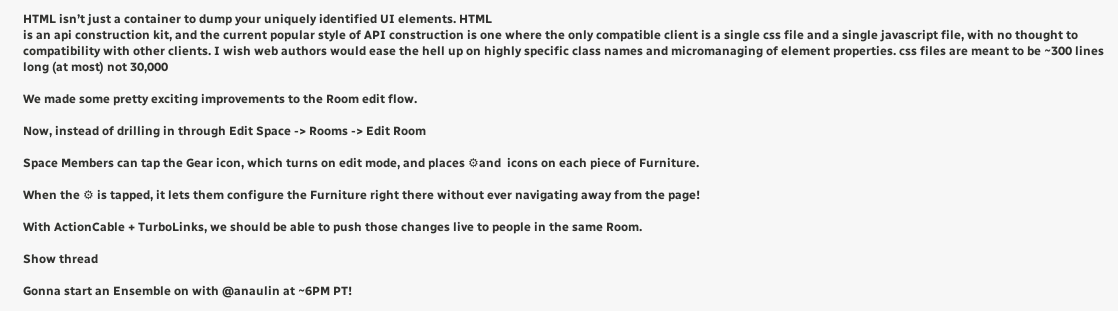HTML isn’t just a container to dump your uniquely identified UI elements. HTML
is an api construction kit, and the current popular style of API construction is one where the only compatible client is a single css file and a single javascript file, with no thought to compatibility with other clients. I wish web authors would ease the hell up on highly specific class names and micromanaging of element properties. css files are meant to be ~300 lines long (at most) not 30,000

We made some pretty exciting improvements to the Room edit flow.

Now, instead of drilling in through Edit Space -> Rooms -> Edit Room

Space Members can tap the Gear icon, which turns on edit mode, and places ⚙and  icons on each piece of Furniture.

When the ⚙ is tapped, it lets them configure the Furniture right there without ever navigating away from the page!

With ActionCable + TurboLinks, we should be able to push those changes live to people in the same Room.

Show thread

Gonna start an Ensemble on with @anaulin at ~6PM PT!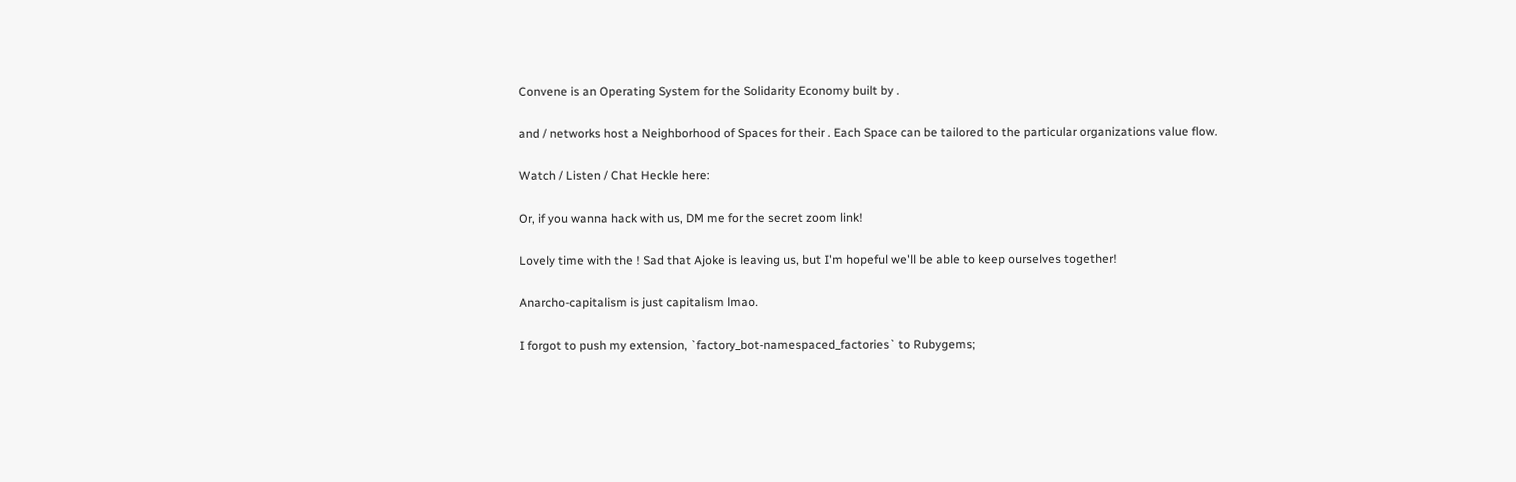Convene is an Operating System for the Solidarity Economy built by .

and / networks host a Neighborhood of Spaces for their . Each Space can be tailored to the particular organizations value flow.

Watch / Listen / Chat Heckle here:

Or, if you wanna hack with us, DM me for the secret zoom link!

Lovely time with the ! Sad that Ajoke is leaving us, but I'm hopeful we'll be able to keep ourselves together!

Anarcho-capitalism is just capitalism lmao.

I forgot to push my extension, `factory_bot-namespaced_factories` to Rubygems;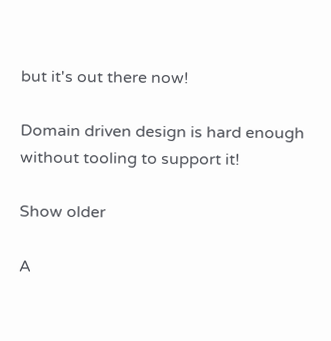but it's out there now!

Domain driven design is hard enough without tooling to support it!

Show older

A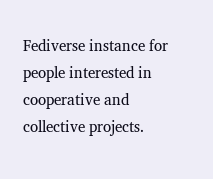Fediverse instance for people interested in cooperative and collective projects.